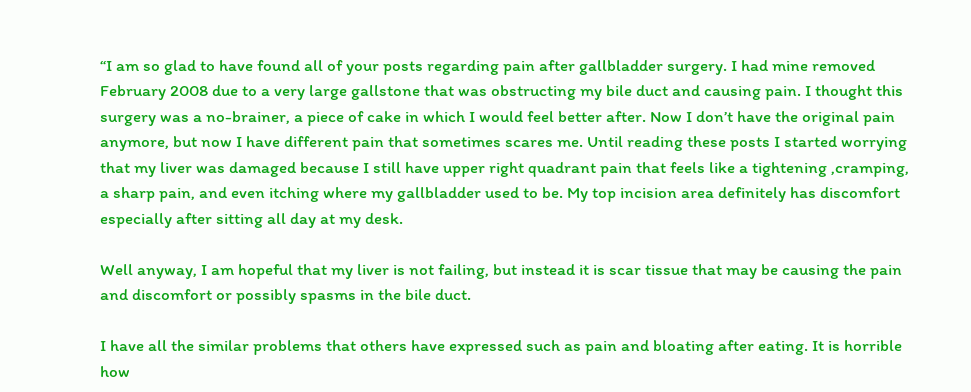“I am so glad to have found all of your posts regarding pain after gallbladder surgery. I had mine removed February 2008 due to a very large gallstone that was obstructing my bile duct and causing pain. I thought this surgery was a no-brainer, a piece of cake in which I would feel better after. Now I don’t have the original pain anymore, but now I have different pain that sometimes scares me. Until reading these posts I started worrying that my liver was damaged because I still have upper right quadrant pain that feels like a tightening ,cramping, a sharp pain, and even itching where my gallbladder used to be. My top incision area definitely has discomfort especially after sitting all day at my desk.

Well anyway, I am hopeful that my liver is not failing, but instead it is scar tissue that may be causing the pain and discomfort or possibly spasms in the bile duct.

I have all the similar problems that others have expressed such as pain and bloating after eating. It is horrible how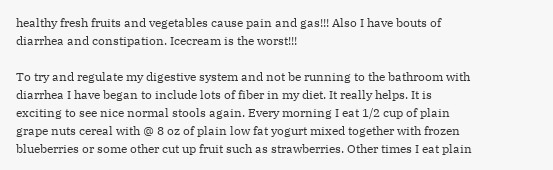healthy fresh fruits and vegetables cause pain and gas!!! Also I have bouts of diarrhea and constipation. Icecream is the worst!!!

To try and regulate my digestive system and not be running to the bathroom with diarrhea I have began to include lots of fiber in my diet. It really helps. It is exciting to see nice normal stools again. Every morning I eat 1/2 cup of plain grape nuts cereal with @ 8 oz of plain low fat yogurt mixed together with frozen blueberries or some other cut up fruit such as strawberries. Other times I eat plain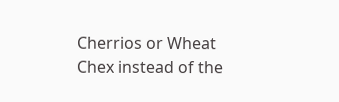Cherrios or Wheat Chex instead of the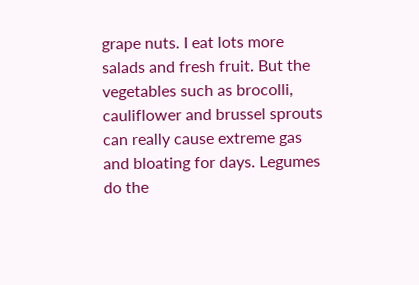grape nuts. I eat lots more salads and fresh fruit. But the vegetables such as brocolli, cauliflower and brussel sprouts can really cause extreme gas and bloating for days. Legumes do the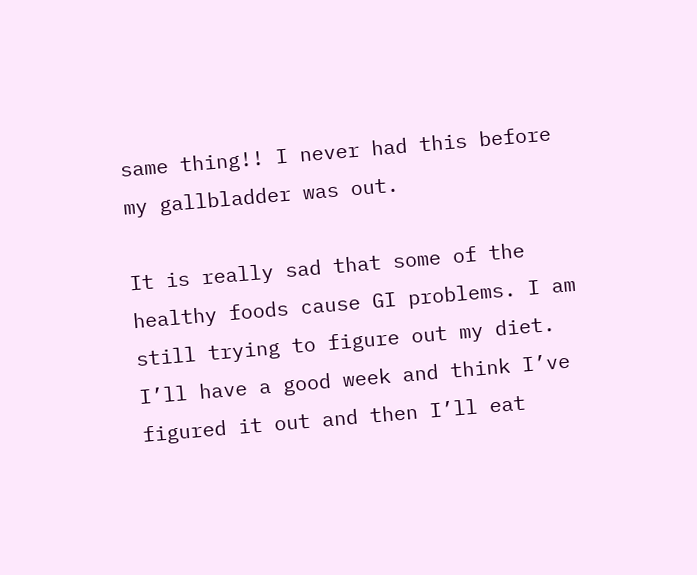same thing!! I never had this before my gallbladder was out.

It is really sad that some of the healthy foods cause GI problems. I am still trying to figure out my diet. I’ll have a good week and think I’ve figured it out and then I’ll eat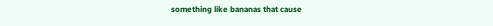something like bananas that cause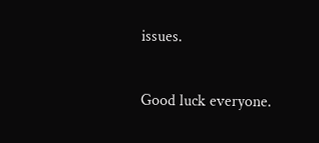issues.

Good luck everyone.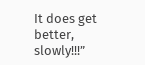It does get better, slowly!!!”